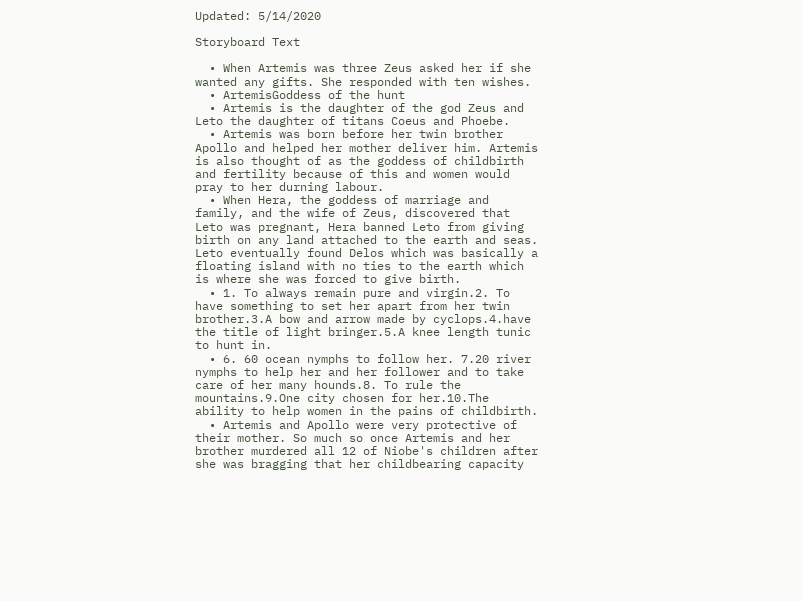Updated: 5/14/2020

Storyboard Text

  • When Artemis was three Zeus asked her if she wanted any gifts. She responded with ten wishes.
  • ArtemisGoddess of the hunt
  • Artemis is the daughter of the god Zeus and Leto the daughter of titans Coeus and Phoebe.
  • Artemis was born before her twin brother Apollo and helped her mother deliver him. Artemis is also thought of as the goddess of childbirth and fertility because of this and women would pray to her durning labour.
  • When Hera, the goddess of marriage and family, and the wife of Zeus, discovered that Leto was pregnant, Hera banned Leto from giving birth on any land attached to the earth and seas. Leto eventually found Delos which was basically a floating island with no ties to the earth which is where she was forced to give birth.
  • 1. To always remain pure and virgin.2. To have something to set her apart from her twin brother.3.A bow and arrow made by cyclops.4.have the title of light bringer.5.A knee length tunic to hunt in.
  • 6. 60 ocean nymphs to follow her. 7.20 river nymphs to help her and her follower and to take care of her many hounds.8. To rule the mountains.9.One city chosen for her.10.The ability to help women in the pains of childbirth.
  • Artemis and Apollo were very protective of their mother. So much so once Artemis and her brother murdered all 12 of Niobe's children after she was bragging that her childbearing capacity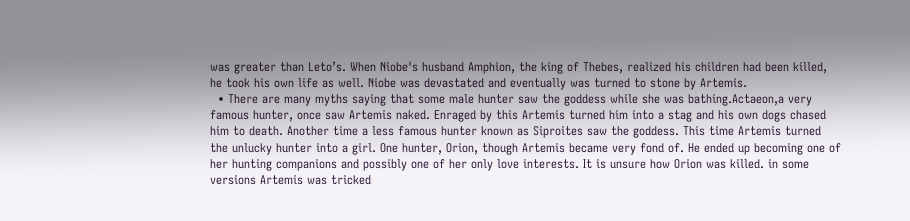was greater than Leto’s. When Niobe's husband Amphion, the king of Thebes, realized his children had been killed, he took his own life as well. Niobe was devastated and eventually was turned to stone by Artemis.
  • There are many myths saying that some male hunter saw the goddess while she was bathing.Actaeon,a very famous hunter, once saw Artemis naked. Enraged by this Artemis turned him into a stag and his own dogs chased him to death. Another time a less famous hunter known as Siproites saw the goddess. This time Artemis turned the unlucky hunter into a girl. One hunter, Orion, though Artemis became very fond of. He ended up becoming one of her hunting companions and possibly one of her only love interests. It is unsure how Orion was killed. in some versions Artemis was tricked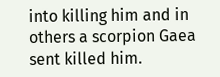into killing him and in others a scorpion Gaea sent killed him.